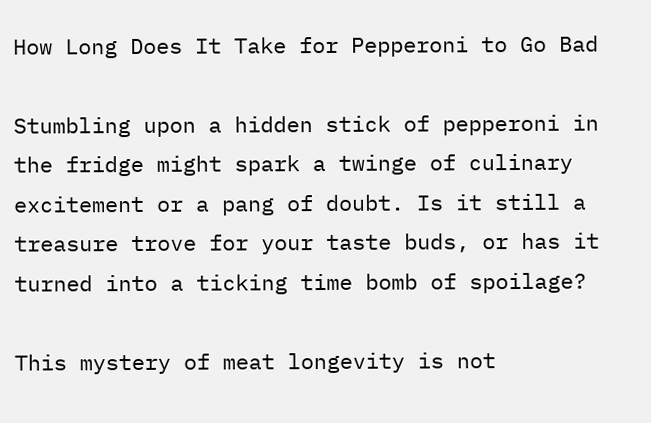How Long Does It Take for Pepperoni to Go Bad

Stumbling upon a hidden stick of pepperoni in the fridge might spark a twinge of culinary excitement or a pang of doubt. Is it still a treasure trove for your taste buds, or has it turned into a ticking time bomb of spoilage?

This mystery of meat longevity is not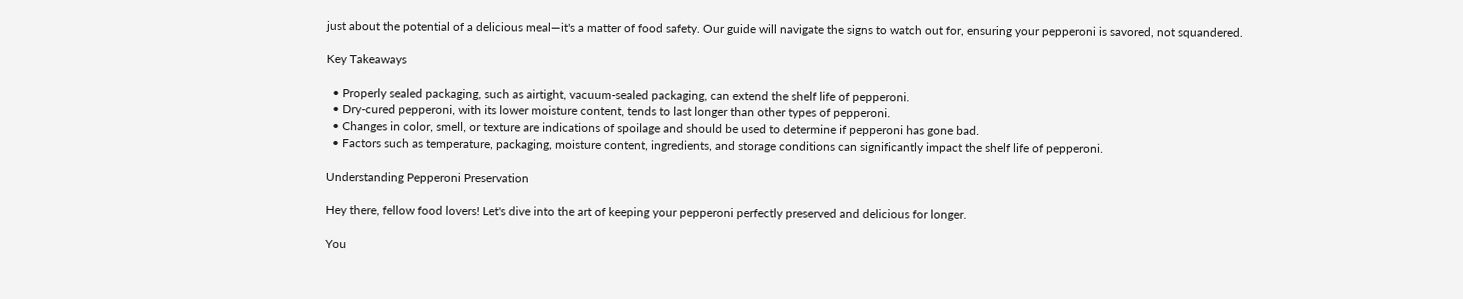just about the potential of a delicious meal—it's a matter of food safety. Our guide will navigate the signs to watch out for, ensuring your pepperoni is savored, not squandered.

Key Takeaways

  • Properly sealed packaging, such as airtight, vacuum-sealed packaging, can extend the shelf life of pepperoni.
  • Dry-cured pepperoni, with its lower moisture content, tends to last longer than other types of pepperoni.
  • Changes in color, smell, or texture are indications of spoilage and should be used to determine if pepperoni has gone bad.
  • Factors such as temperature, packaging, moisture content, ingredients, and storage conditions can significantly impact the shelf life of pepperoni.

Understanding Pepperoni Preservation

Hey there, fellow food lovers! Let's dive into the art of keeping your pepperoni perfectly preserved and delicious for longer.

You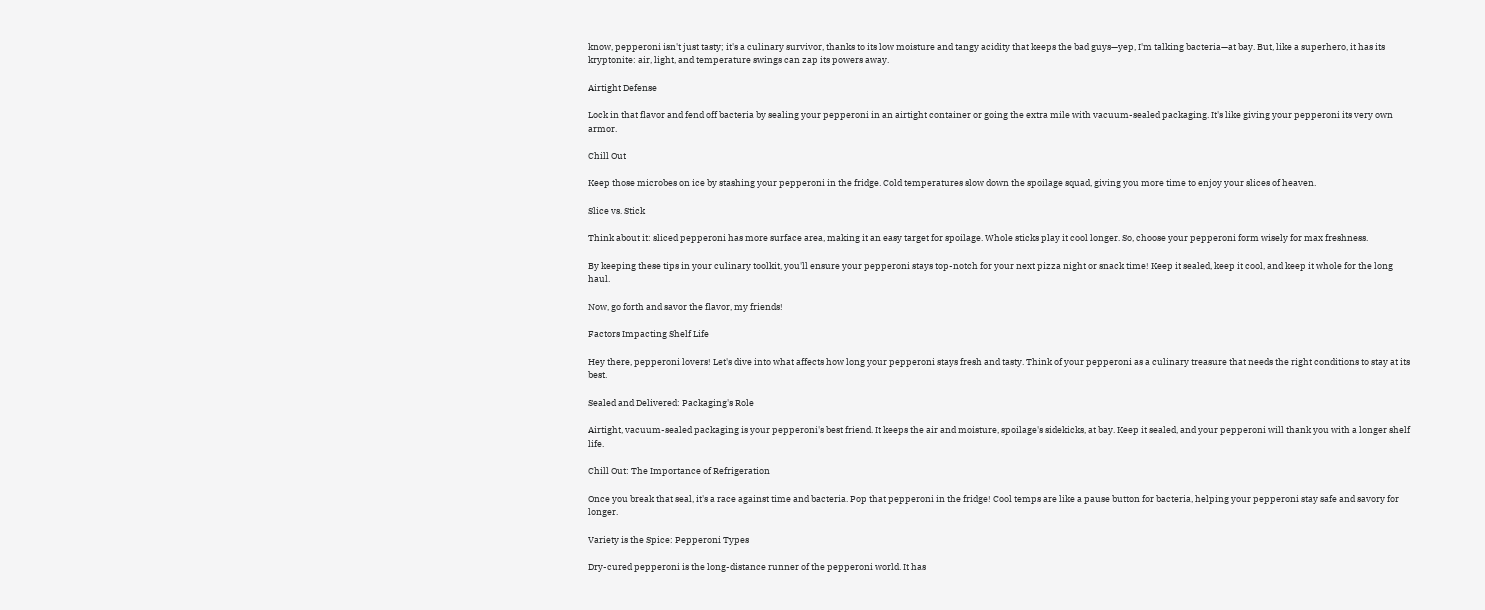know, pepperoni isn't just tasty; it's a culinary survivor, thanks to its low moisture and tangy acidity that keeps the bad guys—yep, I'm talking bacteria—at bay. But, like a superhero, it has its kryptonite: air, light, and temperature swings can zap its powers away.

Airtight Defense

Lock in that flavor and fend off bacteria by sealing your pepperoni in an airtight container or going the extra mile with vacuum-sealed packaging. It's like giving your pepperoni its very own armor.

Chill Out

Keep those microbes on ice by stashing your pepperoni in the fridge. Cold temperatures slow down the spoilage squad, giving you more time to enjoy your slices of heaven.

Slice vs. Stick

Think about it: sliced pepperoni has more surface area, making it an easy target for spoilage. Whole sticks play it cool longer. So, choose your pepperoni form wisely for max freshness.

By keeping these tips in your culinary toolkit, you'll ensure your pepperoni stays top-notch for your next pizza night or snack time! Keep it sealed, keep it cool, and keep it whole for the long haul.

Now, go forth and savor the flavor, my friends!

Factors Impacting Shelf Life

Hey there, pepperoni lovers! Let's dive into what affects how long your pepperoni stays fresh and tasty. Think of your pepperoni as a culinary treasure that needs the right conditions to stay at its best.

Sealed and Delivered: Packaging's Role

Airtight, vacuum-sealed packaging is your pepperoni's best friend. It keeps the air and moisture, spoilage's sidekicks, at bay. Keep it sealed, and your pepperoni will thank you with a longer shelf life.

Chill Out: The Importance of Refrigeration

Once you break that seal, it's a race against time and bacteria. Pop that pepperoni in the fridge! Cool temps are like a pause button for bacteria, helping your pepperoni stay safe and savory for longer.

Variety is the Spice: Pepperoni Types

Dry-cured pepperoni is the long-distance runner of the pepperoni world. It has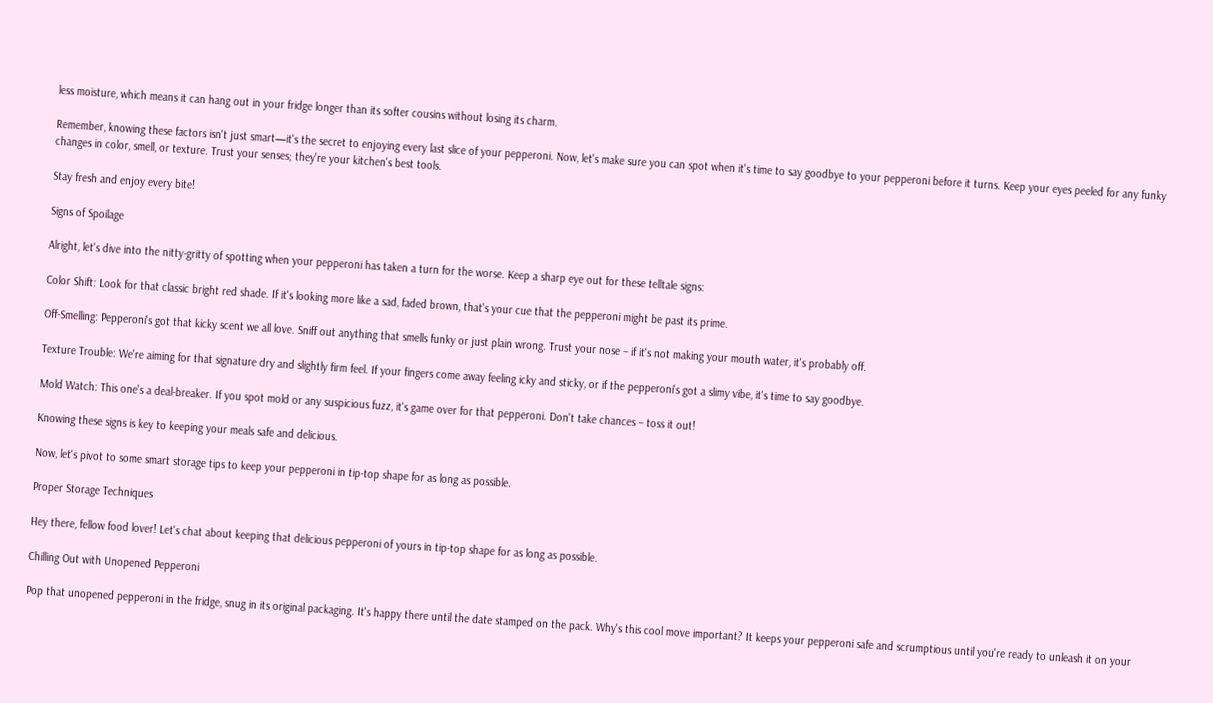less moisture, which means it can hang out in your fridge longer than its softer cousins without losing its charm.

Remember, knowing these factors isn't just smart—it's the secret to enjoying every last slice of your pepperoni. Now, let's make sure you can spot when it's time to say goodbye to your pepperoni before it turns. Keep your eyes peeled for any funky changes in color, smell, or texture. Trust your senses; they're your kitchen's best tools.

Stay fresh and enjoy every bite!

Signs of Spoilage

Alright, let's dive into the nitty-gritty of spotting when your pepperoni has taken a turn for the worse. Keep a sharp eye out for these telltale signs:

Color Shift: Look for that classic bright red shade. If it's looking more like a sad, faded brown, that's your cue that the pepperoni might be past its prime.

Off-Smelling: Pepperoni's got that kicky scent we all love. Sniff out anything that smells funky or just plain wrong. Trust your nose – if it's not making your mouth water, it's probably off.

Texture Trouble: We're aiming for that signature dry and slightly firm feel. If your fingers come away feeling icky and sticky, or if the pepperoni's got a slimy vibe, it's time to say goodbye.

Mold Watch: This one's a deal-breaker. If you spot mold or any suspicious fuzz, it's game over for that pepperoni. Don't take chances – toss it out!

Knowing these signs is key to keeping your meals safe and delicious.

Now, let's pivot to some smart storage tips to keep your pepperoni in tip-top shape for as long as possible.

Proper Storage Techniques

Hey there, fellow food lover! Let's chat about keeping that delicious pepperoni of yours in tip-top shape for as long as possible.

Chilling Out with Unopened Pepperoni

Pop that unopened pepperoni in the fridge, snug in its original packaging. It's happy there until the date stamped on the pack. Why's this cool move important? It keeps your pepperoni safe and scrumptious until you're ready to unleash it on your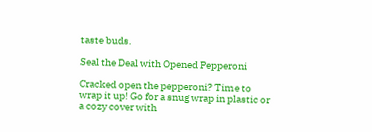taste buds.

Seal the Deal with Opened Pepperoni

Cracked open the pepperoni? Time to wrap it up! Go for a snug wrap in plastic or a cozy cover with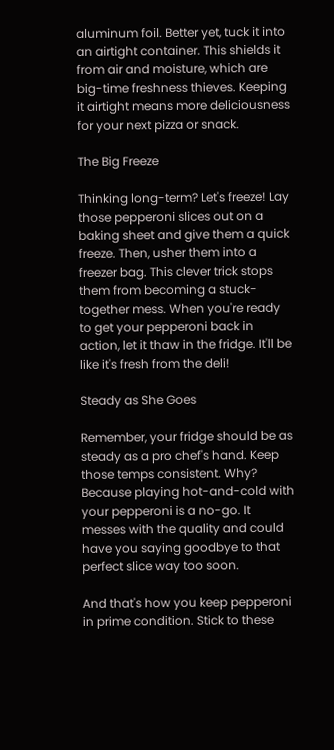aluminum foil. Better yet, tuck it into an airtight container. This shields it from air and moisture, which are big-time freshness thieves. Keeping it airtight means more deliciousness for your next pizza or snack.

The Big Freeze

Thinking long-term? Let's freeze! Lay those pepperoni slices out on a baking sheet and give them a quick freeze. Then, usher them into a freezer bag. This clever trick stops them from becoming a stuck-together mess. When you're ready to get your pepperoni back in action, let it thaw in the fridge. It'll be like it's fresh from the deli!

Steady as She Goes

Remember, your fridge should be as steady as a pro chef's hand. Keep those temps consistent. Why? Because playing hot-and-cold with your pepperoni is a no-go. It messes with the quality and could have you saying goodbye to that perfect slice way too soon.

And that's how you keep pepperoni in prime condition. Stick to these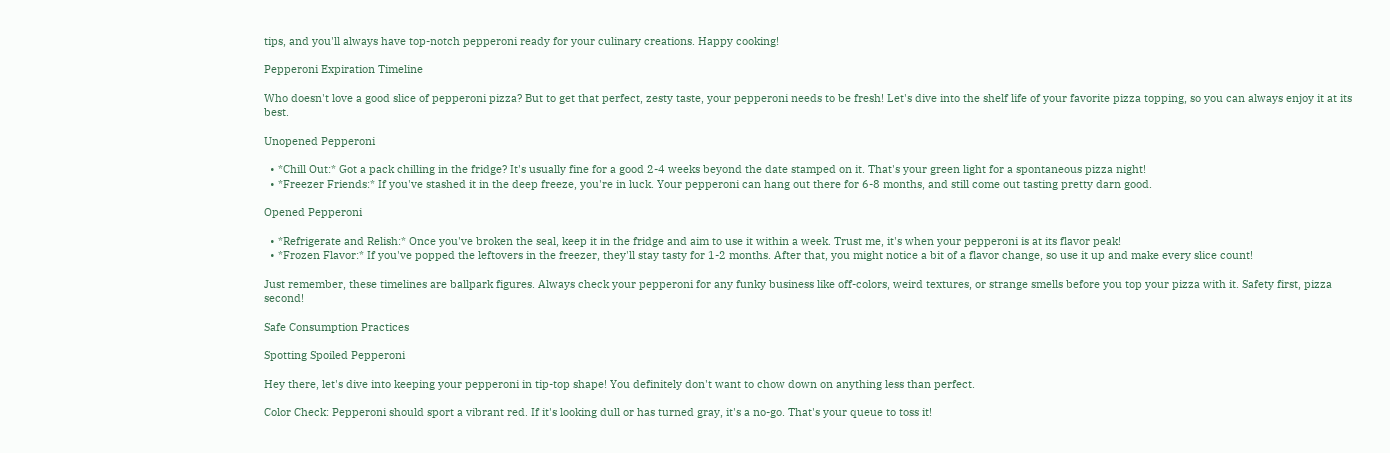tips, and you'll always have top-notch pepperoni ready for your culinary creations. Happy cooking!

Pepperoni Expiration Timeline

Who doesn't love a good slice of pepperoni pizza? But to get that perfect, zesty taste, your pepperoni needs to be fresh! Let's dive into the shelf life of your favorite pizza topping, so you can always enjoy it at its best.

Unopened Pepperoni

  • *Chill Out:* Got a pack chilling in the fridge? It's usually fine for a good 2-4 weeks beyond the date stamped on it. That's your green light for a spontaneous pizza night!
  • *Freezer Friends:* If you've stashed it in the deep freeze, you're in luck. Your pepperoni can hang out there for 6-8 months, and still come out tasting pretty darn good.

Opened Pepperoni

  • *Refrigerate and Relish:* Once you've broken the seal, keep it in the fridge and aim to use it within a week. Trust me, it's when your pepperoni is at its flavor peak!
  • *Frozen Flavor:* If you've popped the leftovers in the freezer, they'll stay tasty for 1-2 months. After that, you might notice a bit of a flavor change, so use it up and make every slice count!

Just remember, these timelines are ballpark figures. Always check your pepperoni for any funky business like off-colors, weird textures, or strange smells before you top your pizza with it. Safety first, pizza second!

Safe Consumption Practices

Spotting Spoiled Pepperoni

Hey there, let's dive into keeping your pepperoni in tip-top shape! You definitely don't want to chow down on anything less than perfect.

Color Check: Pepperoni should sport a vibrant red. If it's looking dull or has turned gray, it's a no-go. That's your queue to toss it!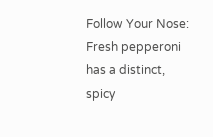Follow Your Nose: Fresh pepperoni has a distinct, spicy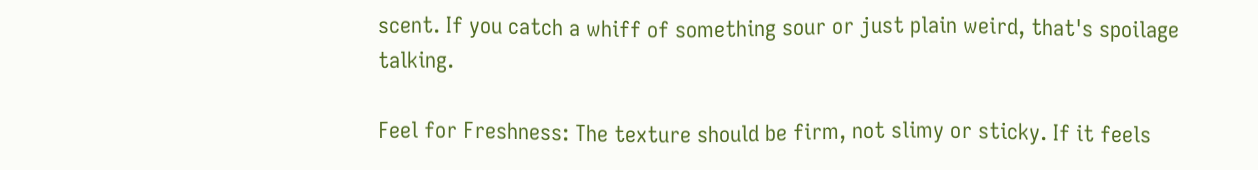scent. If you catch a whiff of something sour or just plain weird, that's spoilage talking.

Feel for Freshness: The texture should be firm, not slimy or sticky. If it feels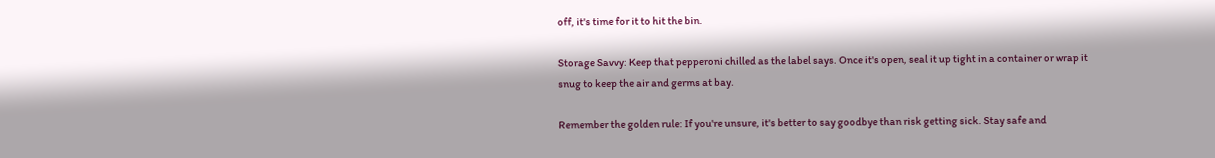off, it's time for it to hit the bin.

Storage Savvy: Keep that pepperoni chilled as the label says. Once it's open, seal it up tight in a container or wrap it snug to keep the air and germs at bay.

Remember the golden rule: If you're unsure, it's better to say goodbye than risk getting sick. Stay safe and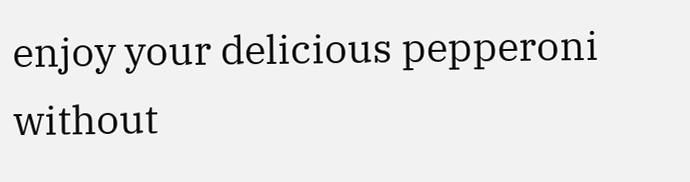enjoy your delicious pepperoni without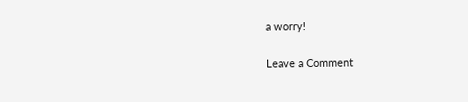a worry!

Leave a Comment